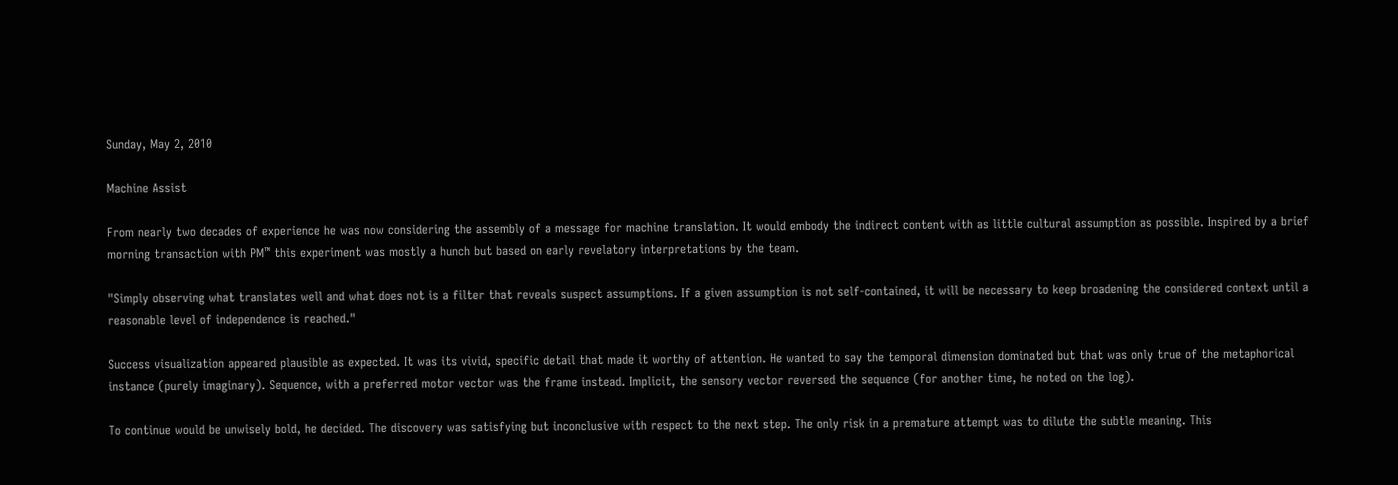Sunday, May 2, 2010

Machine Assist

From nearly two decades of experience he was now considering the assembly of a message for machine translation. It would embody the indirect content with as little cultural assumption as possible. Inspired by a brief morning transaction with PM™ this experiment was mostly a hunch but based on early revelatory interpretations by the team.

"Simply observing what translates well and what does not is a filter that reveals suspect assumptions. If a given assumption is not self-contained, it will be necessary to keep broadening the considered context until a reasonable level of independence is reached."

Success visualization appeared plausible as expected. It was its vivid, specific detail that made it worthy of attention. He wanted to say the temporal dimension dominated but that was only true of the metaphorical instance (purely imaginary). Sequence, with a preferred motor vector was the frame instead. Implicit, the sensory vector reversed the sequence (for another time, he noted on the log).

To continue would be unwisely bold, he decided. The discovery was satisfying but inconclusive with respect to the next step. The only risk in a premature attempt was to dilute the subtle meaning. This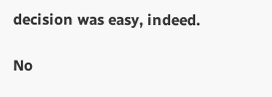decision was easy, indeed.

No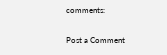comments:

Post a Comment